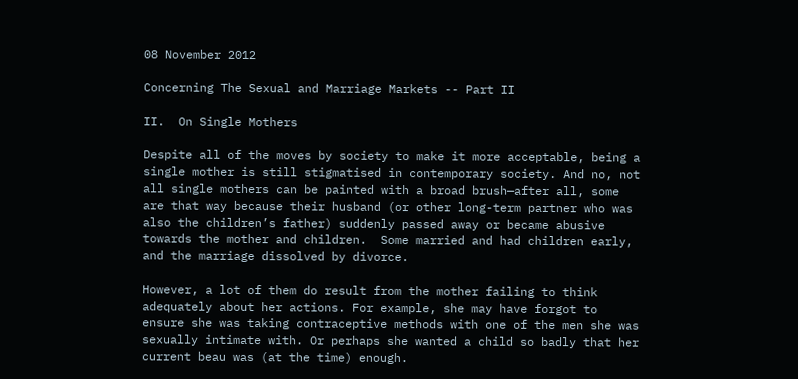08 November 2012

Concerning The Sexual and Marriage Markets -- Part II

II.  On Single Mothers

Despite all of the moves by society to make it more acceptable, being a single mother is still stigmatised in contemporary society. And no, not all single mothers can be painted with a broad brush—after all, some are that way because their husband (or other long-term partner who was also the children’s father) suddenly passed away or became abusive towards the mother and children.  Some married and had children early, and the marriage dissolved by divorce.

However, a lot of them do result from the mother failing to think adequately about her actions. For example, she may have forgot to ensure she was taking contraceptive methods with one of the men she was sexually intimate with. Or perhaps she wanted a child so badly that her current beau was (at the time) enough.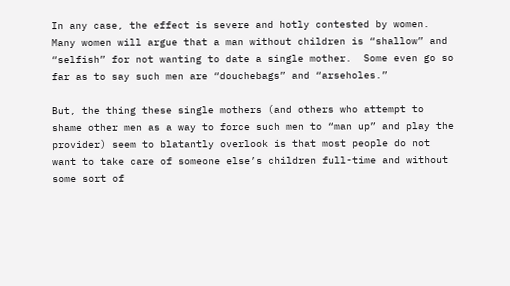In any case, the effect is severe and hotly contested by women. Many women will argue that a man without children is “shallow” and “selfish” for not wanting to date a single mother.  Some even go so far as to say such men are “douchebags” and “arseholes.”

But, the thing these single mothers (and others who attempt to shame other men as a way to force such men to “man up” and play the provider) seem to blatantly overlook is that most people do not want to take care of someone else’s children full-time and without some sort of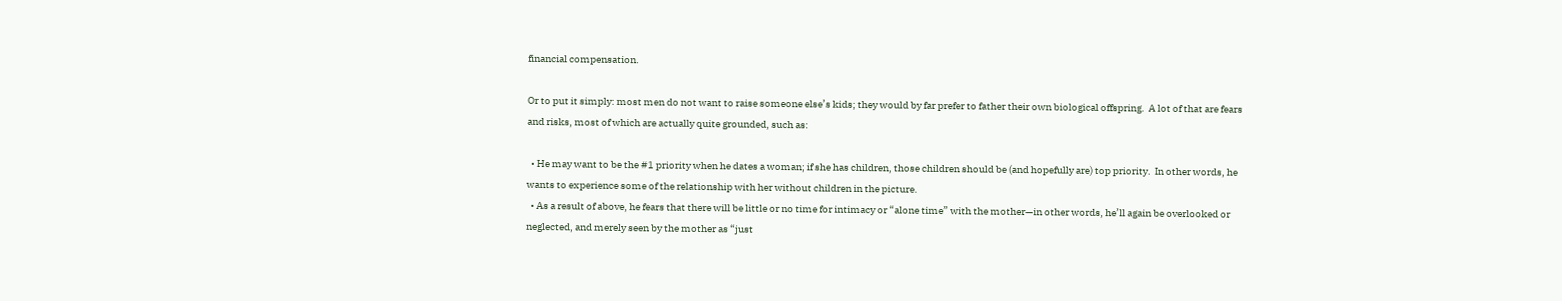financial compensation.

Or to put it simply: most men do not want to raise someone else’s kids; they would by far prefer to father their own biological offspring.  A lot of that are fears and risks, most of which are actually quite grounded, such as:

  • He may want to be the #1 priority when he dates a woman; if she has children, those children should be (and hopefully are) top priority.  In other words, he wants to experience some of the relationship with her without children in the picture.
  • As a result of above, he fears that there will be little or no time for intimacy or “alone time” with the mother—in other words, he’ll again be overlooked or neglected, and merely seen by the mother as “just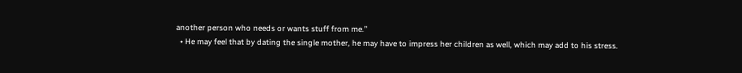another person who needs or wants stuff from me.”
  • He may feel that by dating the single mother, he may have to impress her children as well, which may add to his stress.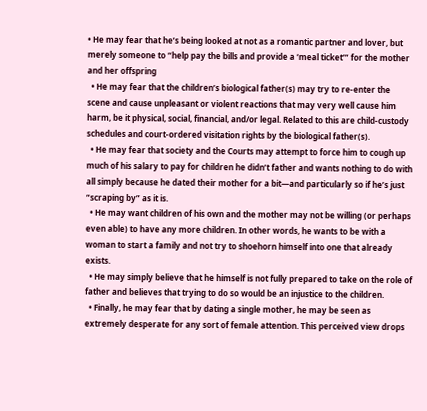• He may fear that he’s being looked at not as a romantic partner and lover, but merely someone to “help pay the bills and provide a ‘meal ticket’” for the mother and her offspring
  • He may fear that the children’s biological father(s) may try to re-enter the scene and cause unpleasant or violent reactions that may very well cause him harm, be it physical, social, financial, and/or legal. Related to this are child-custody schedules and court-ordered visitation rights by the biological father(s).
  • He may fear that society and the Courts may attempt to force him to cough up much of his salary to pay for children he didn’t father and wants nothing to do with all simply because he dated their mother for a bit—and particularly so if he’s just “scraping by” as it is.
  • He may want children of his own and the mother may not be willing (or perhaps even able) to have any more children. In other words, he wants to be with a woman to start a family and not try to shoehorn himself into one that already exists.
  • He may simply believe that he himself is not fully prepared to take on the role of father and believes that trying to do so would be an injustice to the children.
  • Finally, he may fear that by dating a single mother, he may be seen as extremely desperate for any sort of female attention. This perceived view drops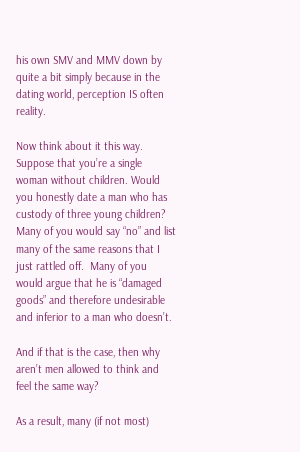his own SMV and MMV down by quite a bit simply because in the dating world, perception IS often reality.

Now think about it this way. Suppose that you’re a single woman without children. Would you honestly date a man who has custody of three young children? Many of you would say “no” and list many of the same reasons that I just rattled off.  Many of you would argue that he is “damaged goods” and therefore undesirable and inferior to a man who doesn’t.

And if that is the case, then why aren’t men allowed to think and feel the same way?

As a result, many (if not most)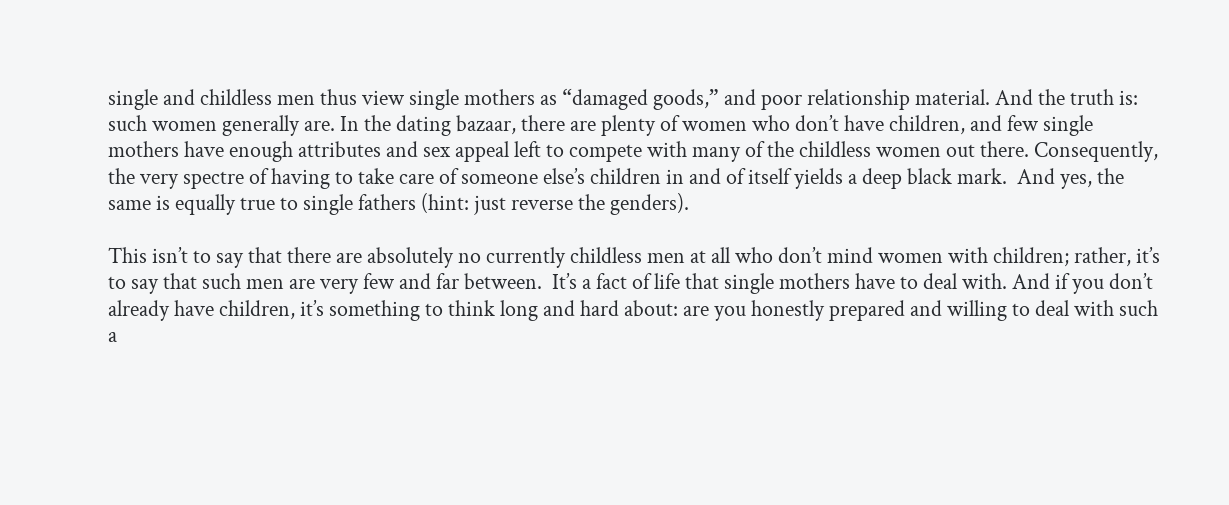single and childless men thus view single mothers as “damaged goods,” and poor relationship material. And the truth is: such women generally are. In the dating bazaar, there are plenty of women who don’t have children, and few single mothers have enough attributes and sex appeal left to compete with many of the childless women out there. Consequently, the very spectre of having to take care of someone else’s children in and of itself yields a deep black mark.  And yes, the same is equally true to single fathers (hint: just reverse the genders).

This isn’t to say that there are absolutely no currently childless men at all who don’t mind women with children; rather, it’s to say that such men are very few and far between.  It’s a fact of life that single mothers have to deal with. And if you don’t already have children, it’s something to think long and hard about: are you honestly prepared and willing to deal with such a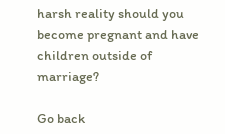harsh reality should you become pregnant and have children outside of marriage?

Go back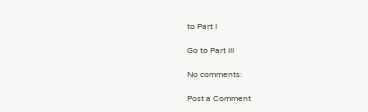to Part I

Go to Part III

No comments:

Post a Comment